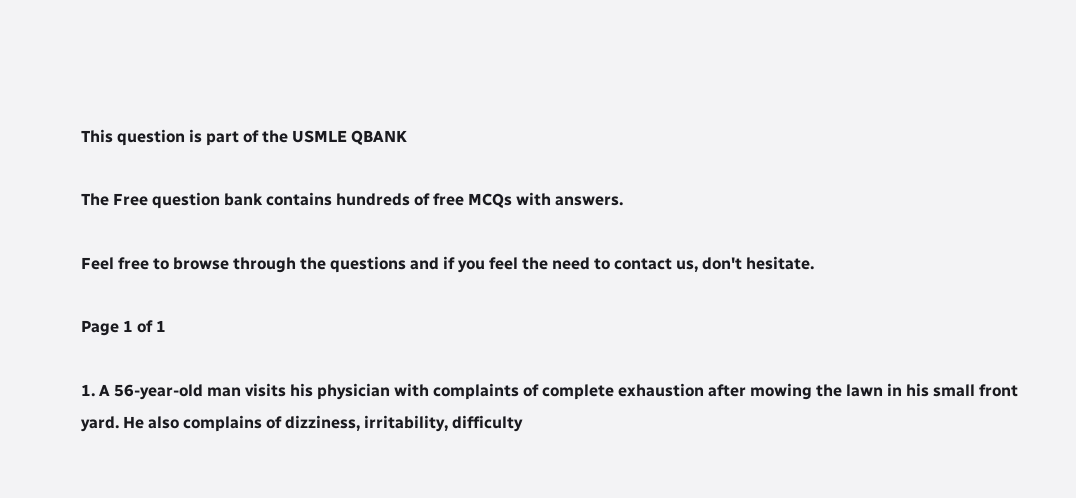This question is part of the USMLE QBANK

The Free question bank contains hundreds of free MCQs with answers.

Feel free to browse through the questions and if you feel the need to contact us, don't hesitate.

Page 1 of 1

1. A 56-year-old man visits his physician with complaints of complete exhaustion after mowing the lawn in his small front yard. He also complains of dizziness, irritability, difficulty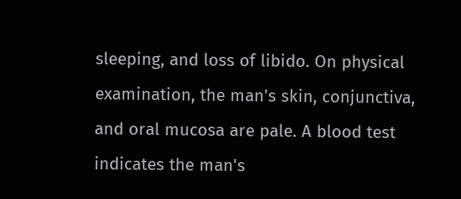sleeping, and loss of libido. On physical examination, the man's skin, conjunctiva, and oral mucosa are pale. A blood test indicates the man's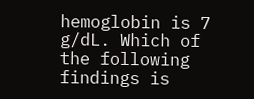hemoglobin is 7 g/dL. Which of the following findings is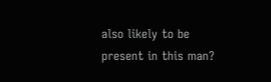also likely to be present in this man?